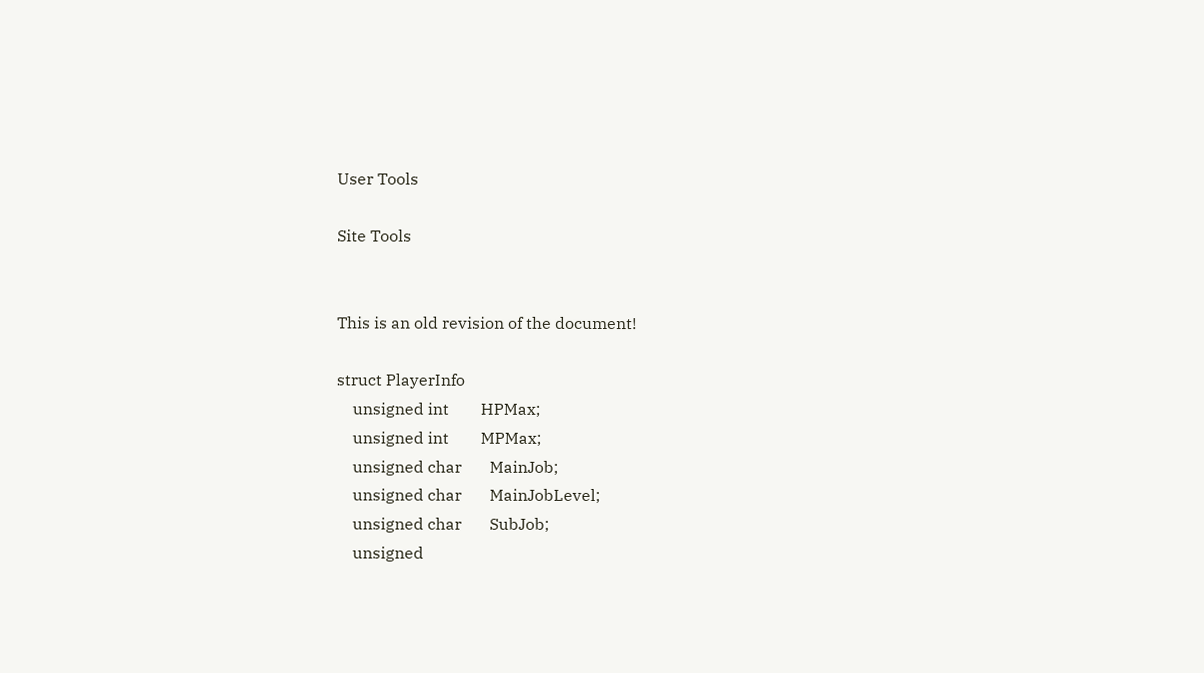User Tools

Site Tools


This is an old revision of the document!

struct PlayerInfo
    unsigned int        HPMax;
    unsigned int        MPMax;
    unsigned char       MainJob;
    unsigned char       MainJobLevel;
    unsigned char       SubJob;
    unsigned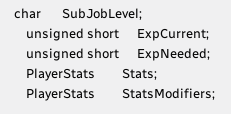char       SubJobLevel;
    unsigned short      ExpCurrent;
    unsigned short      ExpNeeded;
    PlayerStats         Stats;
    PlayerStats         StatsModifiers;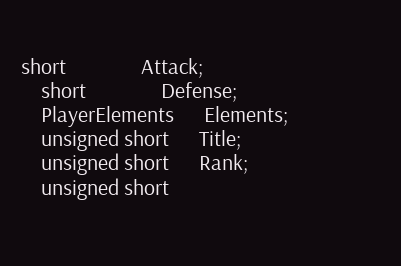short               Attack;
    short               Defense;
    PlayerElements      Elements;
    unsigned short      Title;
    unsigned short      Rank;
    unsigned short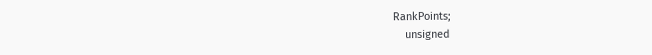RankPoints;
    unsigned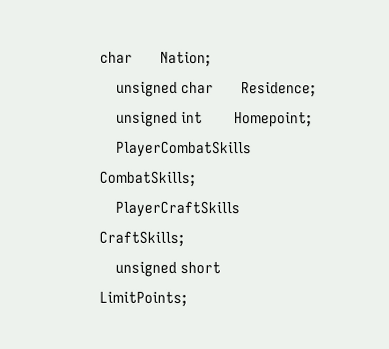char       Nation;
    unsigned char       Residence;
    unsigned int        Homepoint;
    PlayerCombatSkills  CombatSkills;
    PlayerCraftSkills   CraftSkills;
    unsigned short      LimitPoints;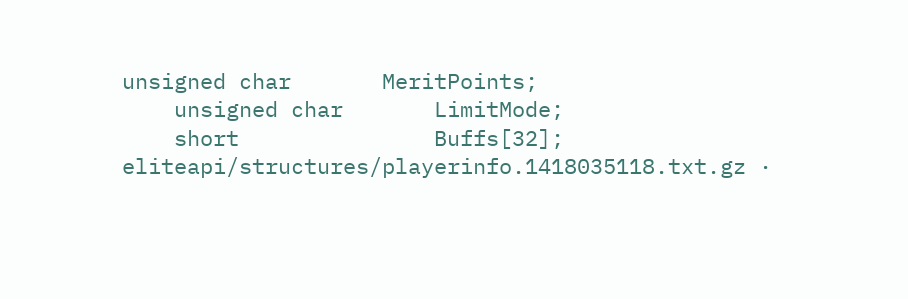unsigned char       MeritPoints;
    unsigned char       LimitMode;
    short               Buffs[32];
eliteapi/structures/playerinfo.1418035118.txt.gz ·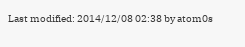Last modified: 2014/12/08 02:38 by atom0s